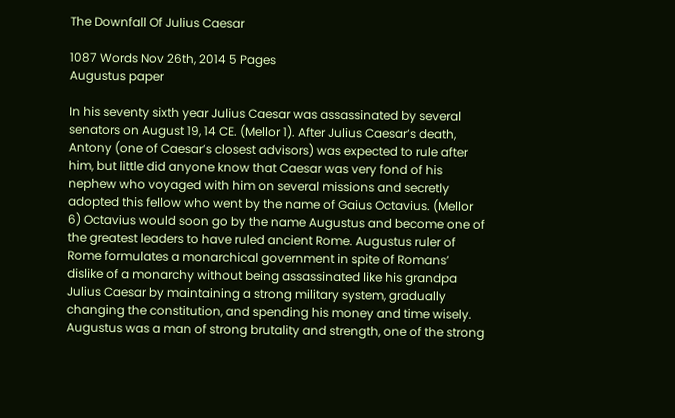The Downfall Of Julius Caesar

1087 Words Nov 26th, 2014 5 Pages
Augustus paper

In his seventy sixth year Julius Caesar was assassinated by several senators on August 19, 14 CE. (Mellor 1). After Julius Caesar’s death, Antony (one of Caesar’s closest advisors) was expected to rule after him, but little did anyone know that Caesar was very fond of his nephew who voyaged with him on several missions and secretly adopted this fellow who went by the name of Gaius Octavius. (Mellor 6) Octavius would soon go by the name Augustus and become one of the greatest leaders to have ruled ancient Rome. Augustus ruler of Rome formulates a monarchical government in spite of Romans’ dislike of a monarchy without being assassinated like his grandpa Julius Caesar by maintaining a strong military system, gradually changing the constitution, and spending his money and time wisely. Augustus was a man of strong brutality and strength, one of the strong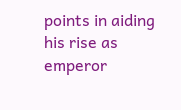points in aiding his rise as emperor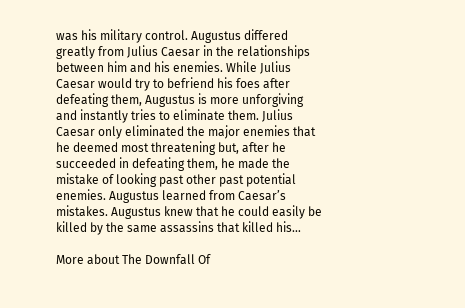was his military control. Augustus differed greatly from Julius Caesar in the relationships between him and his enemies. While Julius Caesar would try to befriend his foes after defeating them, Augustus is more unforgiving and instantly tries to eliminate them. Julius Caesar only eliminated the major enemies that he deemed most threatening but, after he succeeded in defeating them, he made the mistake of looking past other past potential enemies. Augustus learned from Caesar’s mistakes. Augustus knew that he could easily be killed by the same assassins that killed his…

More about The Downfall Of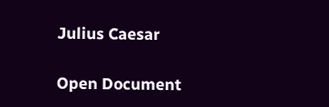Julius Caesar

Open Document